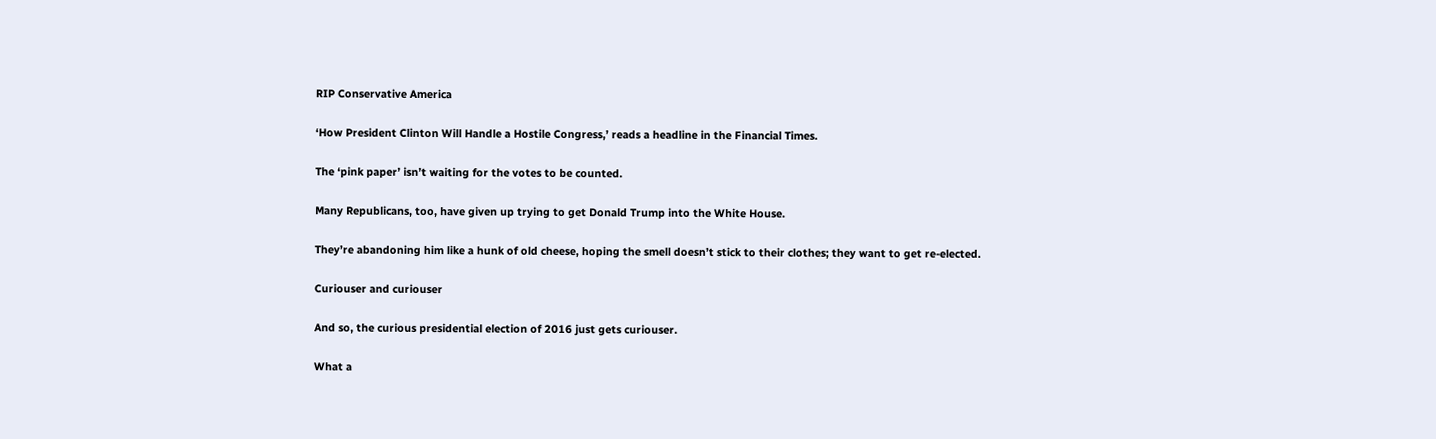RIP Conservative America

‘How President Clinton Will Handle a Hostile Congress,’ reads a headline in the Financial Times.

The ‘pink paper’ isn’t waiting for the votes to be counted.

Many Republicans, too, have given up trying to get Donald Trump into the White House.

They’re abandoning him like a hunk of old cheese, hoping the smell doesn’t stick to their clothes; they want to get re-elected.

Curiouser and curiouser

And so, the curious presidential election of 2016 just gets curiouser.

What a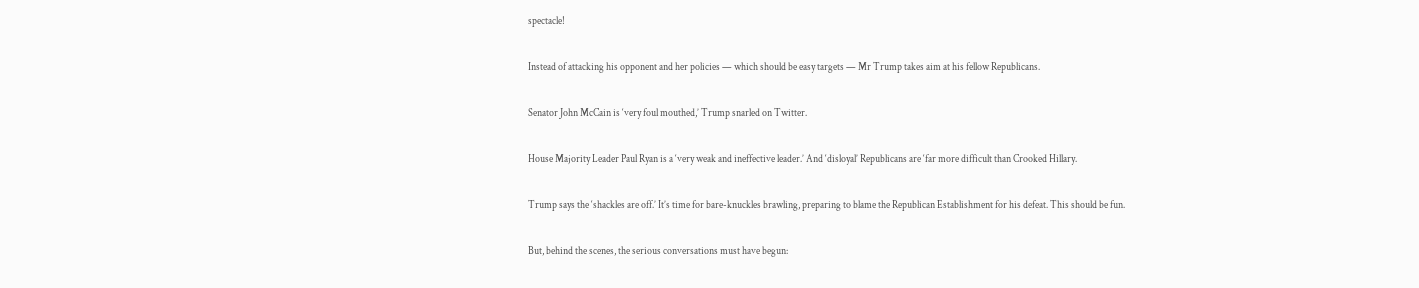spectacle!

Instead of attacking his opponent and her policies — which should be easy targets — Mr Trump takes aim at his fellow Republicans.

Senator John McCain is ‘very foul mouthed,’ Trump snarled on Twitter.

House Majority Leader Paul Ryan is a ‘very weak and ineffective leader.’ And ‘disloyal’ Republicans are ‘far more difficult than Crooked Hillary.

Trump says the ‘shackles are off.’ It’s time for bare-knuckles brawling, preparing to blame the Republican Establishment for his defeat. This should be fun.

But, behind the scenes, the serious conversations must have begun: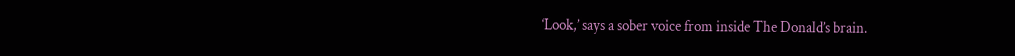‘Look,’ says a sober voice from inside The Donald’s brain.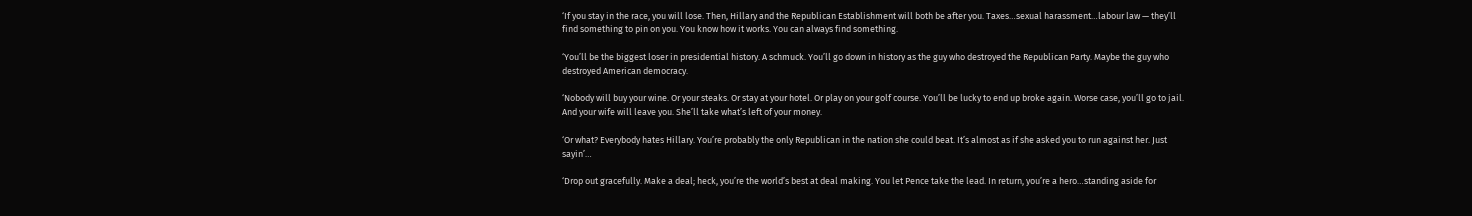‘If you stay in the race, you will lose. Then, Hillary and the Republican Establishment will both be after you. Taxes…sexual harassment…labour law — they’ll find something to pin on you. You know how it works. You can always find something.

‘You’ll be the biggest loser in presidential history. A schmuck. You’ll go down in history as the guy who destroyed the Republican Party. Maybe the guy who destroyed American democracy.

‘Nobody will buy your wine. Or your steaks. Or stay at your hotel. Or play on your golf course. You’ll be lucky to end up broke again. Worse case, you’ll go to jail. And your wife will leave you. She’ll take what’s left of your money.

‘Or what? Everybody hates Hillary. You’re probably the only Republican in the nation she could beat. It’s almost as if she asked you to run against her. Just sayin’…

‘Drop out gracefully. Make a deal; heck, you’re the world’s best at deal making. You let Pence take the lead. In return, you’re a hero…standing aside for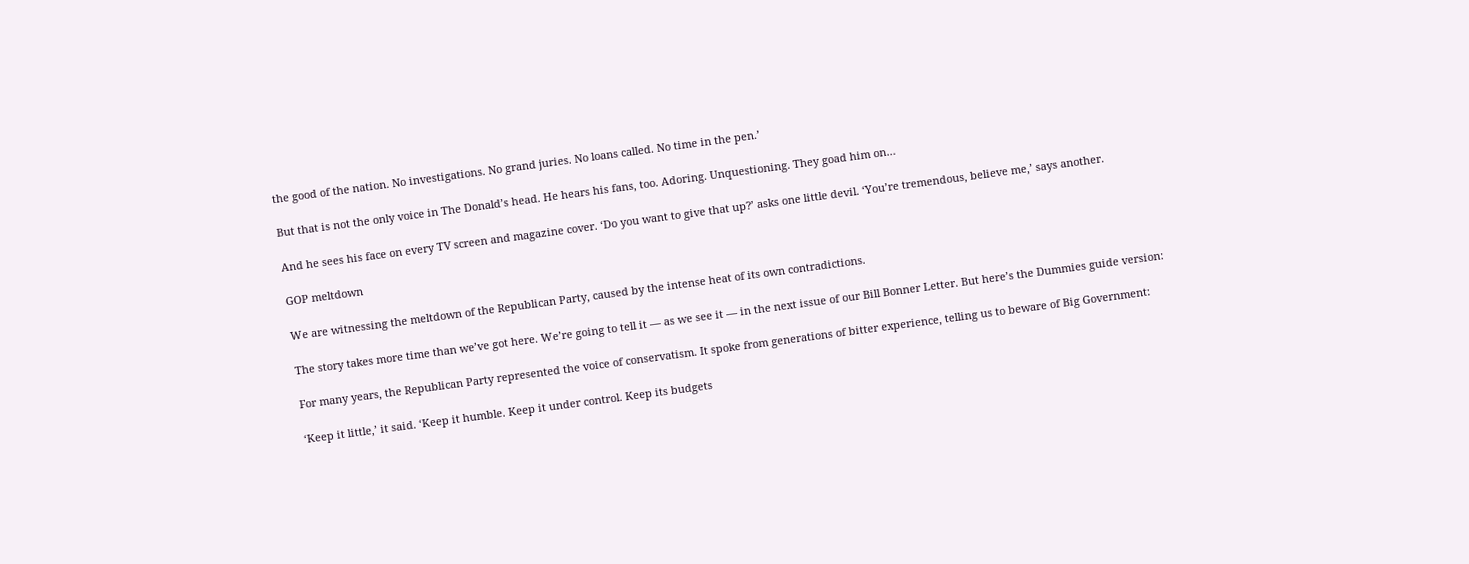the good of the nation. No investigations. No grand juries. No loans called. No time in the pen.’

But that is not the only voice in The Donald’s head. He hears his fans, too. Adoring. Unquestioning. They goad him on…

And he sees his face on every TV screen and magazine cover. ‘Do you want to give that up?’ asks one little devil. ‘You’re tremendous, believe me,’ says another.

GOP meltdown

We are witnessing the meltdown of the Republican Party, caused by the intense heat of its own contradictions.

The story takes more time than we’ve got here. We’re going to tell it — as we see it — in the next issue of our Bill Bonner Letter. But here’s the Dummies guide version:

For many years, the Republican Party represented the voice of conservatism. It spoke from generations of bitter experience, telling us to beware of Big Government:

‘Keep it little,’ it said. ‘Keep it humble. Keep it under control. Keep its budgets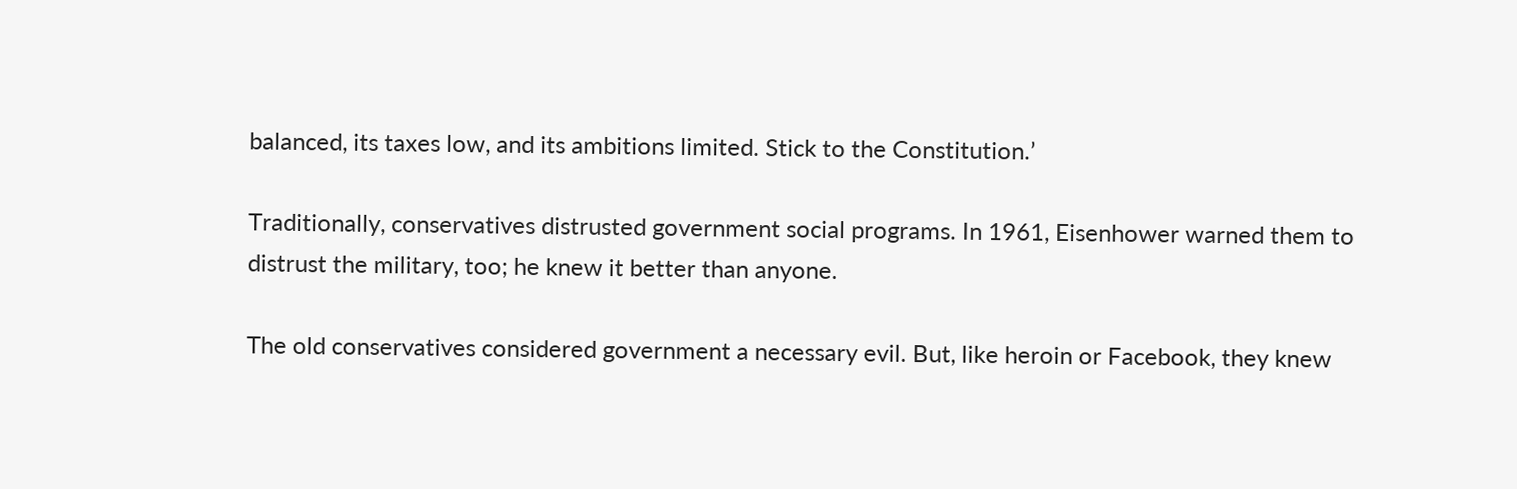balanced, its taxes low, and its ambitions limited. Stick to the Constitution.’

Traditionally, conservatives distrusted government social programs. In 1961, Eisenhower warned them to distrust the military, too; he knew it better than anyone.

The old conservatives considered government a necessary evil. But, like heroin or Facebook, they knew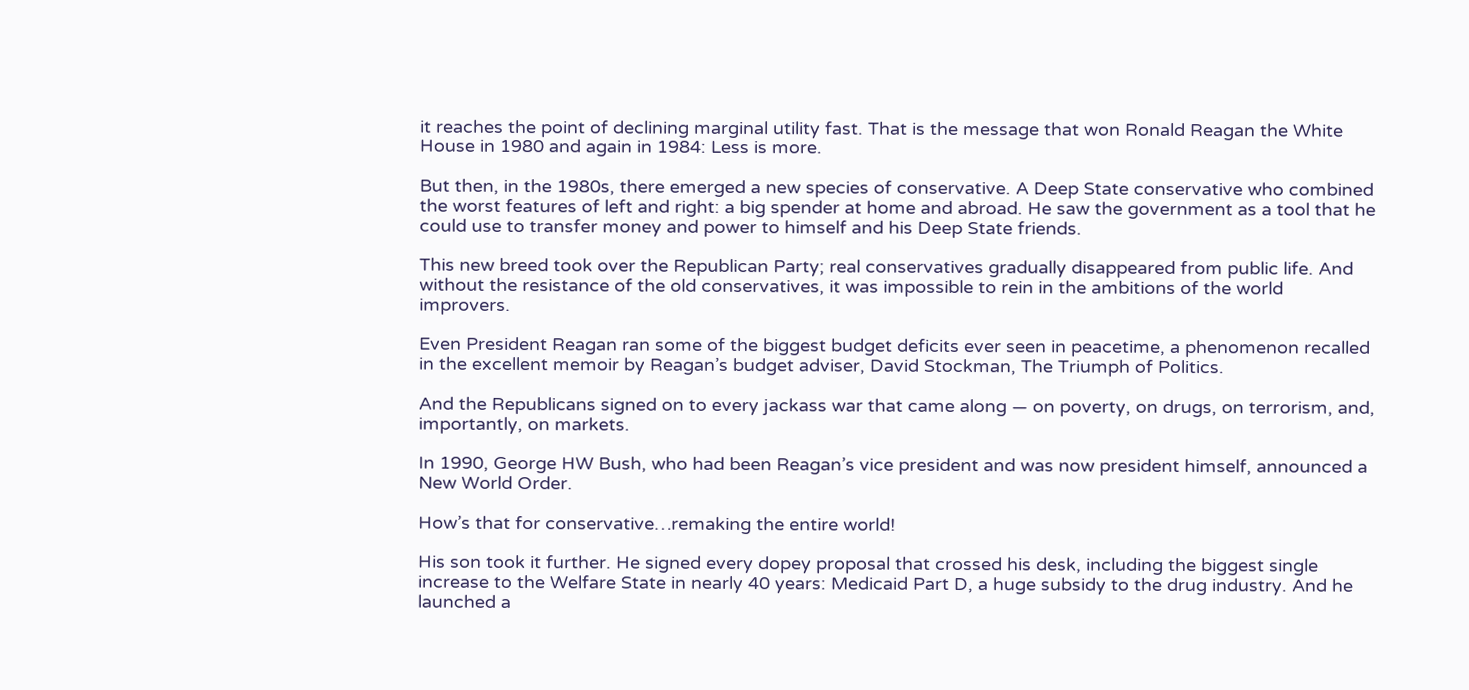it reaches the point of declining marginal utility fast. That is the message that won Ronald Reagan the White House in 1980 and again in 1984: Less is more.

But then, in the 1980s, there emerged a new species of conservative. A Deep State conservative who combined the worst features of left and right: a big spender at home and abroad. He saw the government as a tool that he could use to transfer money and power to himself and his Deep State friends.

This new breed took over the Republican Party; real conservatives gradually disappeared from public life. And without the resistance of the old conservatives, it was impossible to rein in the ambitions of the world improvers.

Even President Reagan ran some of the biggest budget deficits ever seen in peacetime, a phenomenon recalled in the excellent memoir by Reagan’s budget adviser, David Stockman, The Triumph of Politics.

And the Republicans signed on to every jackass war that came along — on poverty, on drugs, on terrorism, and, importantly, on markets.

In 1990, George HW Bush, who had been Reagan’s vice president and was now president himself, announced a New World Order.

How’s that for conservative…remaking the entire world!

His son took it further. He signed every dopey proposal that crossed his desk, including the biggest single increase to the Welfare State in nearly 40 years: Medicaid Part D, a huge subsidy to the drug industry. And he launched a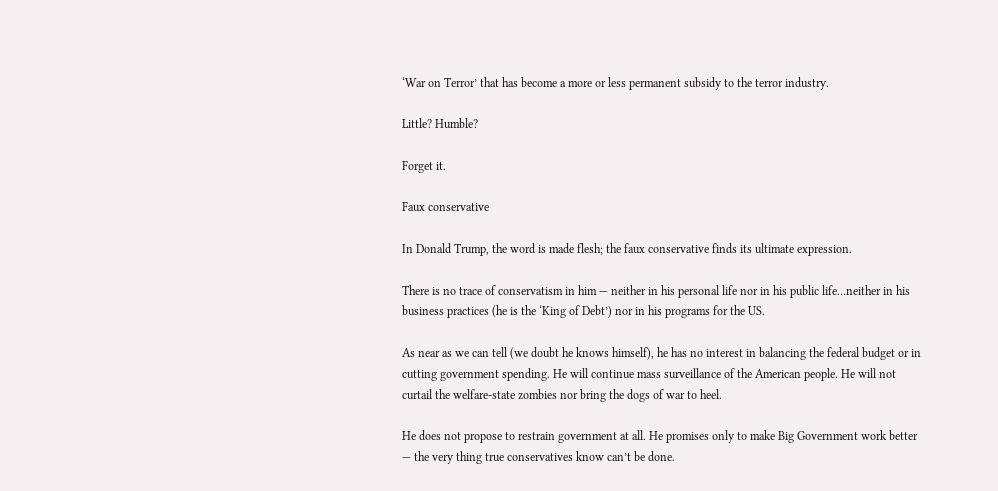‘War on Terror’ that has become a more or less permanent subsidy to the terror industry.

Little? Humble?

Forget it.

Faux conservative

In Donald Trump, the word is made flesh; the faux conservative finds its ultimate expression.

There is no trace of conservatism in him — neither in his personal life nor in his public life…neither in his business practices (he is the ‘King of Debt’) nor in his programs for the US.

As near as we can tell (we doubt he knows himself), he has no interest in balancing the federal budget or in cutting government spending. He will continue mass surveillance of the American people. He will not curtail the welfare-state zombies nor bring the dogs of war to heel.

He does not propose to restrain government at all. He promises only to make Big Government work better — the very thing true conservatives know can’t be done.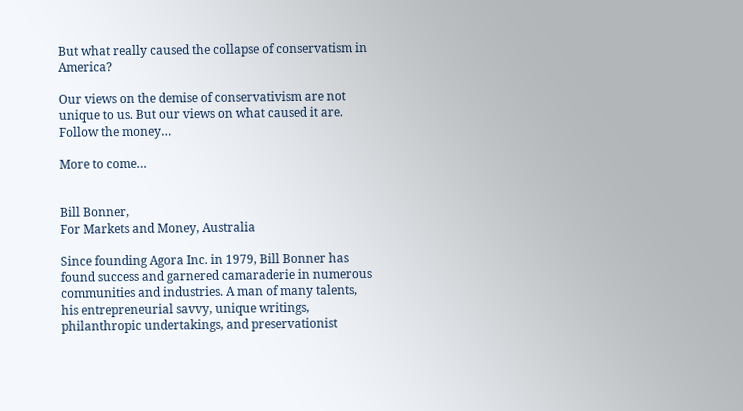But what really caused the collapse of conservatism in America?

Our views on the demise of conservativism are not unique to us. But our views on what caused it are. Follow the money…

More to come…


Bill Bonner,
For Markets and Money, Australia

Since founding Agora Inc. in 1979, Bill Bonner has found success and garnered camaraderie in numerous communities and industries. A man of many talents, his entrepreneurial savvy, unique writings, philanthropic undertakings, and preservationist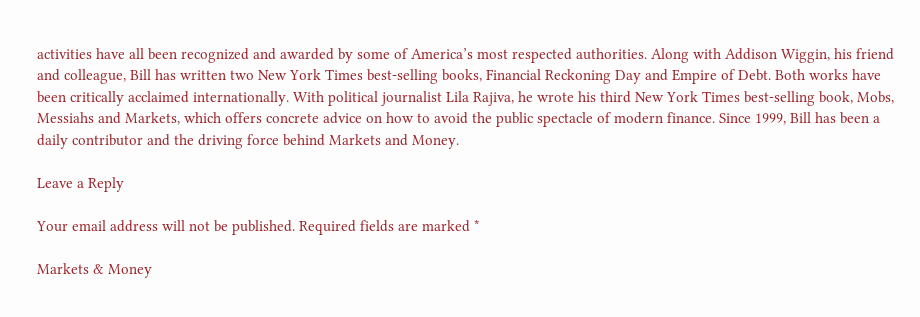activities have all been recognized and awarded by some of America’s most respected authorities. Along with Addison Wiggin, his friend and colleague, Bill has written two New York Times best-selling books, Financial Reckoning Day and Empire of Debt. Both works have been critically acclaimed internationally. With political journalist Lila Rajiva, he wrote his third New York Times best-selling book, Mobs, Messiahs and Markets, which offers concrete advice on how to avoid the public spectacle of modern finance. Since 1999, Bill has been a daily contributor and the driving force behind Markets and Money.

Leave a Reply

Your email address will not be published. Required fields are marked *

Markets & Money